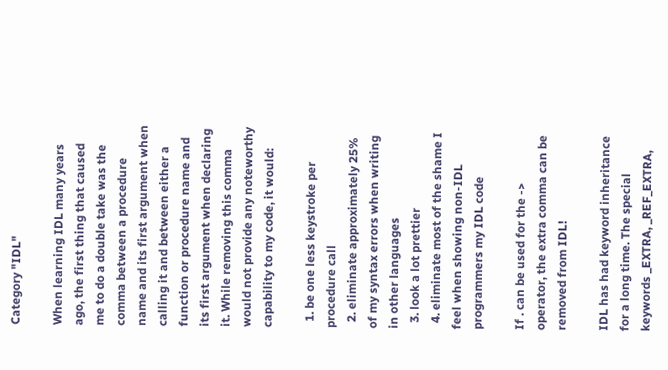Category "IDL"

When learning IDL many years ago, the first thing that caused me to do a double take was the comma between a procedure name and its first argument when calling it and between either a function or procedure name and its first argument when declaring it. While removing this comma would not provide any noteworthy capability to my code, it would:

  1. be one less keystroke per procedure call
  2. eliminate approximately 25% of my syntax errors when writing in other languages
  3. look a lot prettier
  4. eliminate most of the shame I feel when showing non-IDL programmers my IDL code

If . can be used for the -> operator, the extra comma can be removed from IDL!

IDL has had keyword inheritance for a long time. The special keywords _EXTRA, _REF_EXTRA,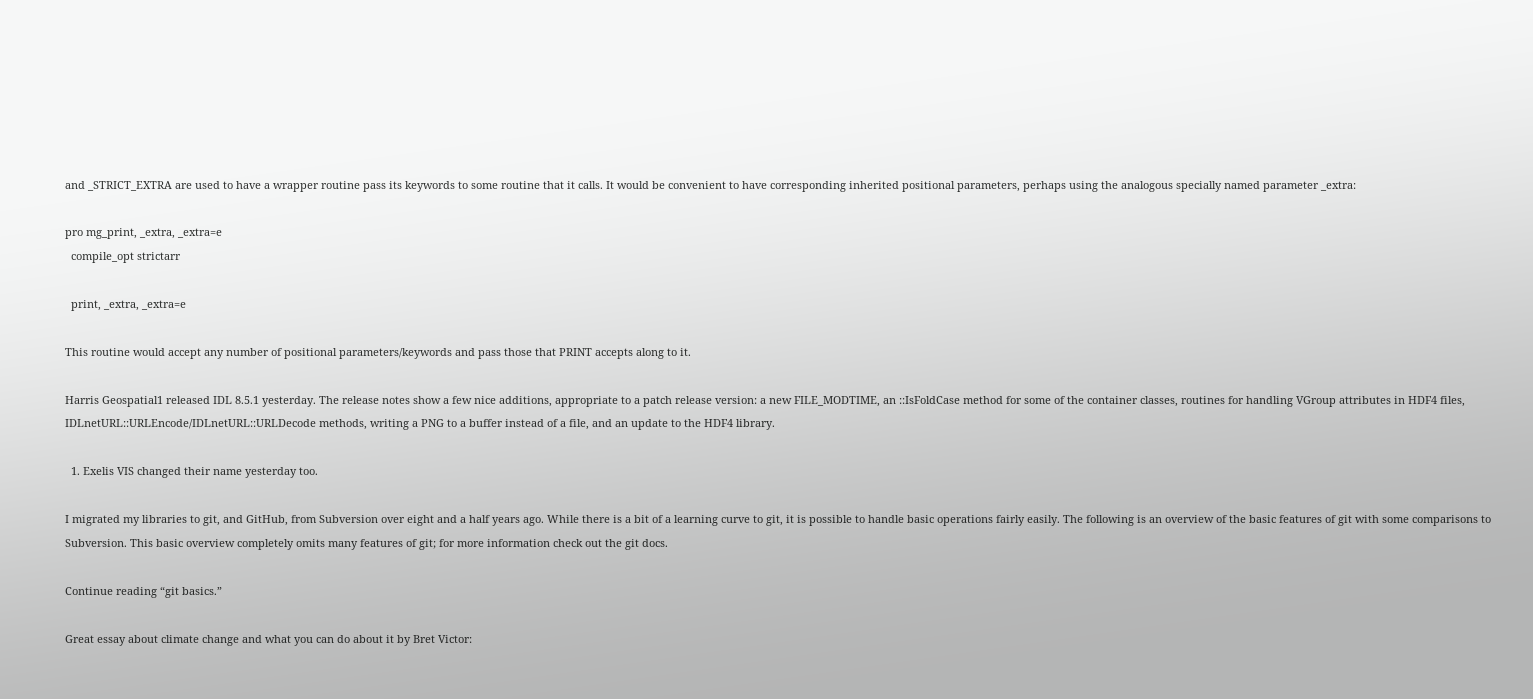and _STRICT_EXTRA are used to have a wrapper routine pass its keywords to some routine that it calls. It would be convenient to have corresponding inherited positional parameters, perhaps using the analogous specially named parameter _extra:

pro mg_print, _extra, _extra=e
  compile_opt strictarr

  print, _extra, _extra=e

This routine would accept any number of positional parameters/keywords and pass those that PRINT accepts along to it.

Harris Geospatial1 released IDL 8.5.1 yesterday. The release notes show a few nice additions, appropriate to a patch release version: a new FILE_MODTIME, an ::IsFoldCase method for some of the container classes, routines for handling VGroup attributes in HDF4 files, IDLnetURL::URLEncode/IDLnetURL::URLDecode methods, writing a PNG to a buffer instead of a file, and an update to the HDF4 library.

  1. Exelis VIS changed their name yesterday too.

I migrated my libraries to git, and GitHub, from Subversion over eight and a half years ago. While there is a bit of a learning curve to git, it is possible to handle basic operations fairly easily. The following is an overview of the basic features of git with some comparisons to Subversion. This basic overview completely omits many features of git; for more information check out the git docs.

Continue reading “git basics.”

Great essay about climate change and what you can do about it by Bret Victor: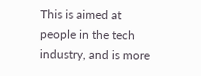This is aimed at people in the tech industry, and is more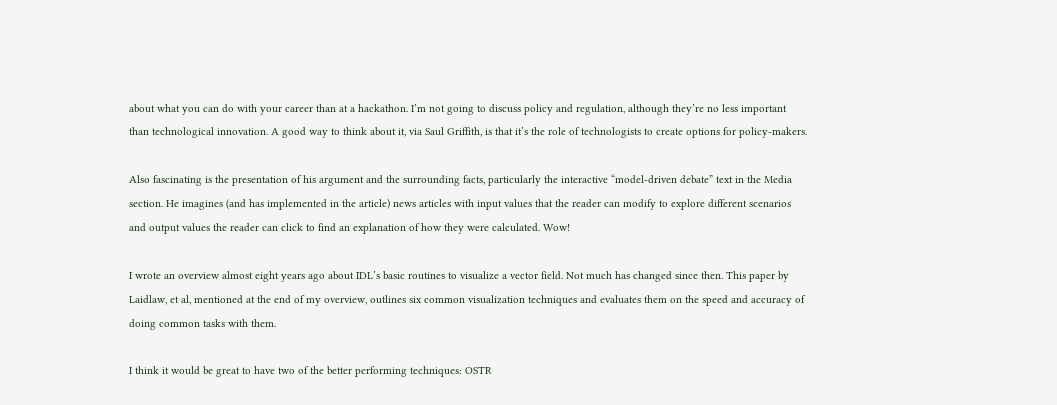about what you can do with your career than at a hackathon. I’m not going to discuss policy and regulation, although they’re no less important than technological innovation. A good way to think about it, via Saul Griffith, is that it’s the role of technologists to create options for policy-makers.

Also fascinating is the presentation of his argument and the surrounding facts, particularly the interactive “model-driven debate” text in the Media section. He imagines (and has implemented in the article) news articles with input values that the reader can modify to explore different scenarios and output values the reader can click to find an explanation of how they were calculated. Wow!

I wrote an overview almost eight years ago about IDL’s basic routines to visualize a vector field. Not much has changed since then. This paper by Laidlaw, et al, mentioned at the end of my overview, outlines six common visualization techniques and evaluates them on the speed and accuracy of doing common tasks with them.

I think it would be great to have two of the better performing techniques: OSTR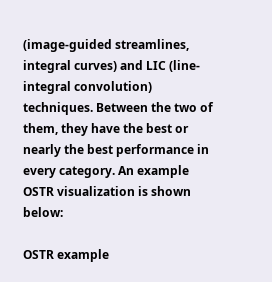(image-guided streamlines, integral curves) and LIC (line-integral convolution) techniques. Between the two of them, they have the best or nearly the best performance in every category. An example OSTR visualization is shown below:

OSTR example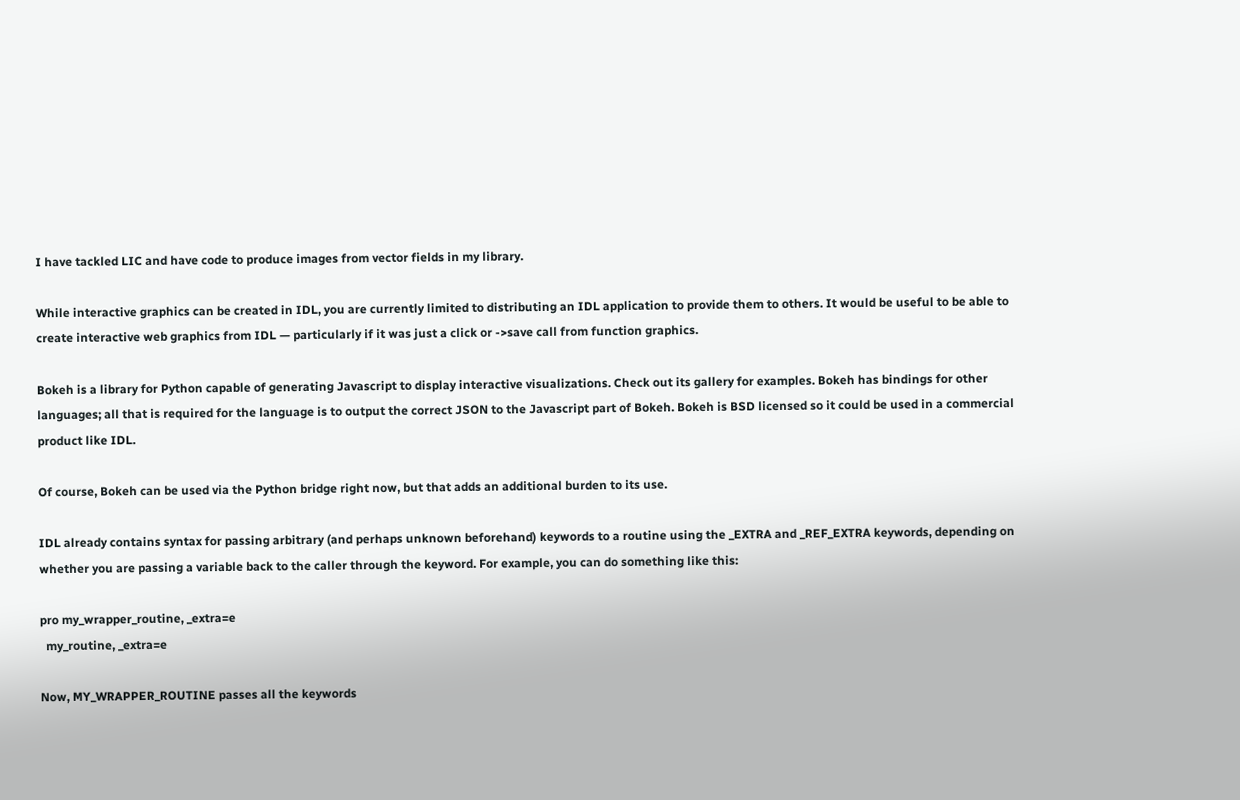I have tackled LIC and have code to produce images from vector fields in my library.

While interactive graphics can be created in IDL, you are currently limited to distributing an IDL application to provide them to others. It would be useful to be able to create interactive web graphics from IDL — particularly if it was just a click or ->save call from function graphics.

Bokeh is a library for Python capable of generating Javascript to display interactive visualizations. Check out its gallery for examples. Bokeh has bindings for other languages; all that is required for the language is to output the correct JSON to the Javascript part of Bokeh. Bokeh is BSD licensed so it could be used in a commercial product like IDL.

Of course, Bokeh can be used via the Python bridge right now, but that adds an additional burden to its use.

IDL already contains syntax for passing arbitrary (and perhaps unknown beforehand) keywords to a routine using the _EXTRA and _REF_EXTRA keywords, depending on whether you are passing a variable back to the caller through the keyword. For example, you can do something like this:

pro my_wrapper_routine, _extra=e
  my_routine, _extra=e

Now, MY_WRAPPER_ROUTINE passes all the keywords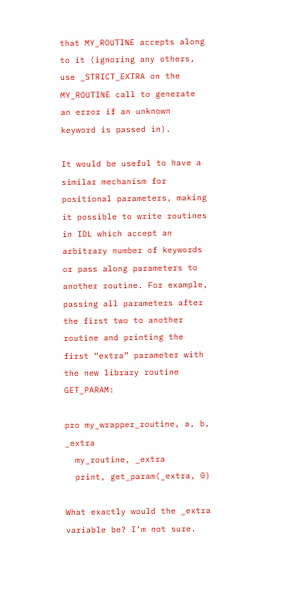that MY_ROUTINE accepts along to it (ignoring any others, use _STRICT_EXTRA on the MY_ROUTINE call to generate an error if an unknown keyword is passed in).

It would be useful to have a similar mechanism for positional parameters, making it possible to write routines in IDL which accept an arbitrary number of keywords or pass along parameters to another routine. For example, passing all parameters after the first two to another routine and printing the first “extra” parameter with the new library routine GET_PARAM:

pro my_wrapper_routine, a, b, _extra
  my_routine, _extra
  print, get_param(_extra, 0)

What exactly would the _extra variable be? I’m not sure.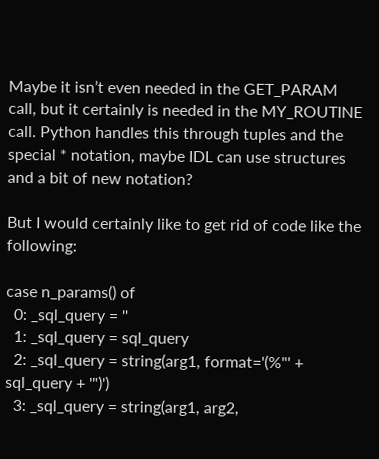Maybe it isn’t even needed in the GET_PARAM call, but it certainly is needed in the MY_ROUTINE call. Python handles this through tuples and the special * notation, maybe IDL can use structures and a bit of new notation?

But I would certainly like to get rid of code like the following:

case n_params() of
  0: _sql_query = ''
  1: _sql_query = sql_query
  2: _sql_query = string(arg1, format='(%"' + sql_query + '")')
  3: _sql_query = string(arg1, arg2,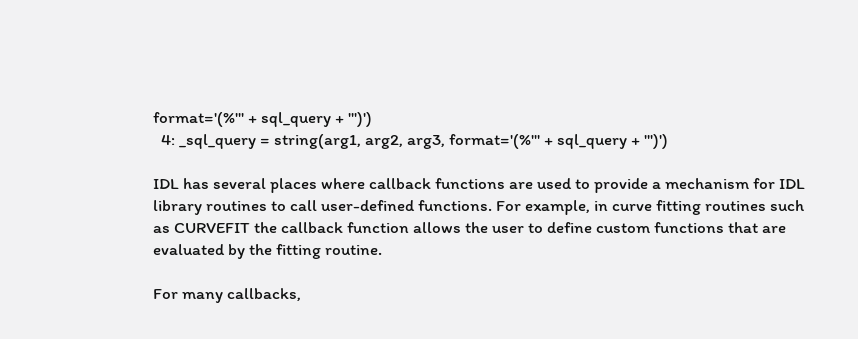format='(%"' + sql_query + '")')
  4: _sql_query = string(arg1, arg2, arg3, format='(%"' + sql_query + '")')

IDL has several places where callback functions are used to provide a mechanism for IDL library routines to call user-defined functions. For example, in curve fitting routines such as CURVEFIT the callback function allows the user to define custom functions that are evaluated by the fitting routine.

For many callbacks,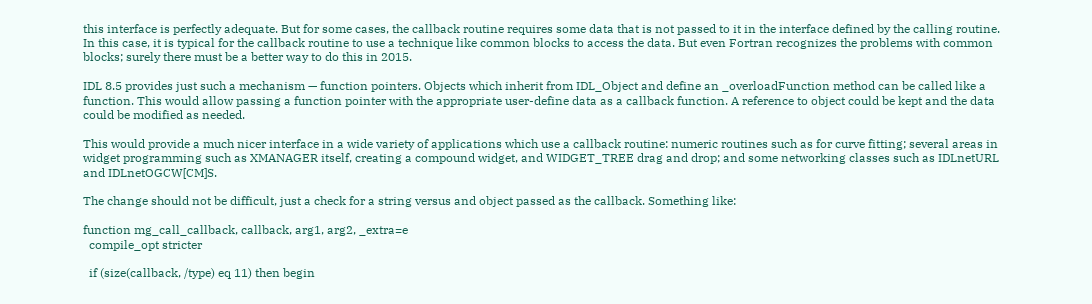this interface is perfectly adequate. But for some cases, the callback routine requires some data that is not passed to it in the interface defined by the calling routine. In this case, it is typical for the callback routine to use a technique like common blocks to access the data. But even Fortran recognizes the problems with common blocks; surely there must be a better way to do this in 2015.

IDL 8.5 provides just such a mechanism — function pointers. Objects which inherit from IDL_Object and define an _overloadFunction method can be called like a function. This would allow passing a function pointer with the appropriate user-define data as a callback function. A reference to object could be kept and the data could be modified as needed.

This would provide a much nicer interface in a wide variety of applications which use a callback routine: numeric routines such as for curve fitting; several areas in widget programming such as XMANAGER itself, creating a compound widget, and WIDGET_TREE drag and drop; and some networking classes such as IDLnetURL and IDLnetOGCW[CM]S.

The change should not be difficult, just a check for a string versus and object passed as the callback. Something like:

function mg_call_callback, callback, arg1, arg2, _extra=e
  compile_opt stricter

  if (size(callback, /type) eq 11) then begin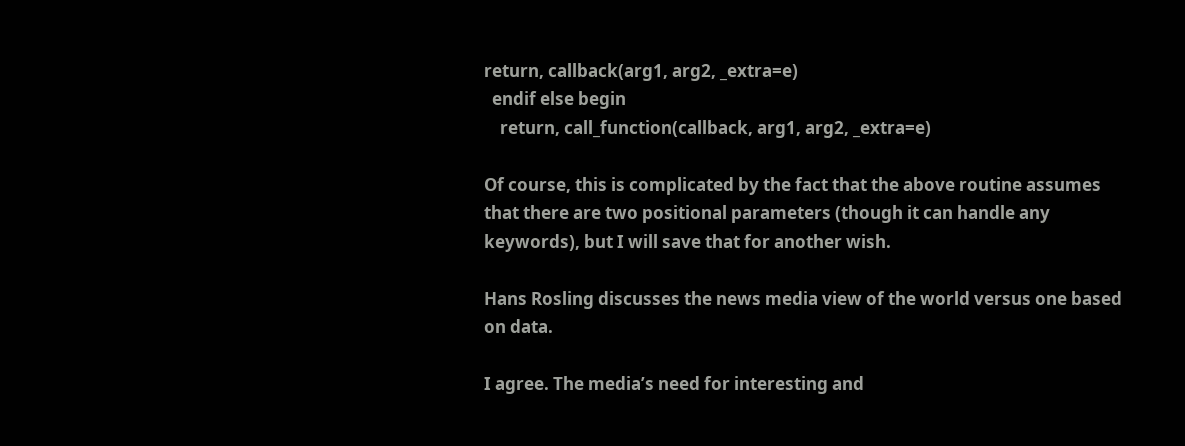return, callback(arg1, arg2, _extra=e)
  endif else begin
    return, call_function(callback, arg1, arg2, _extra=e)

Of course, this is complicated by the fact that the above routine assumes that there are two positional parameters (though it can handle any keywords), but I will save that for another wish.

Hans Rosling discusses the news media view of the world versus one based on data.

I agree. The media’s need for interesting and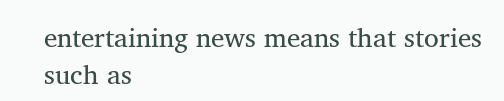entertaining news means that stories such as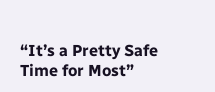“It’s a Pretty Safe Time for Most”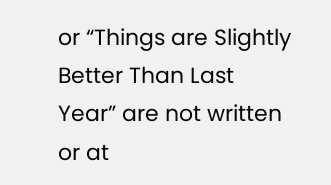or “Things are Slightly Better Than Last Year” are not written or at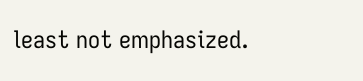least not emphasized.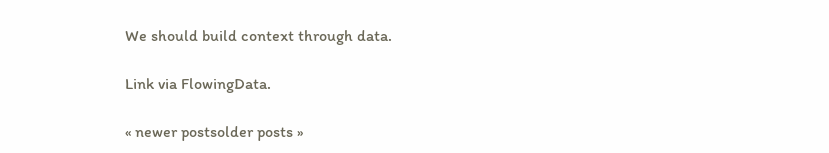We should build context through data.

Link via FlowingData.

« newer postsolder posts »